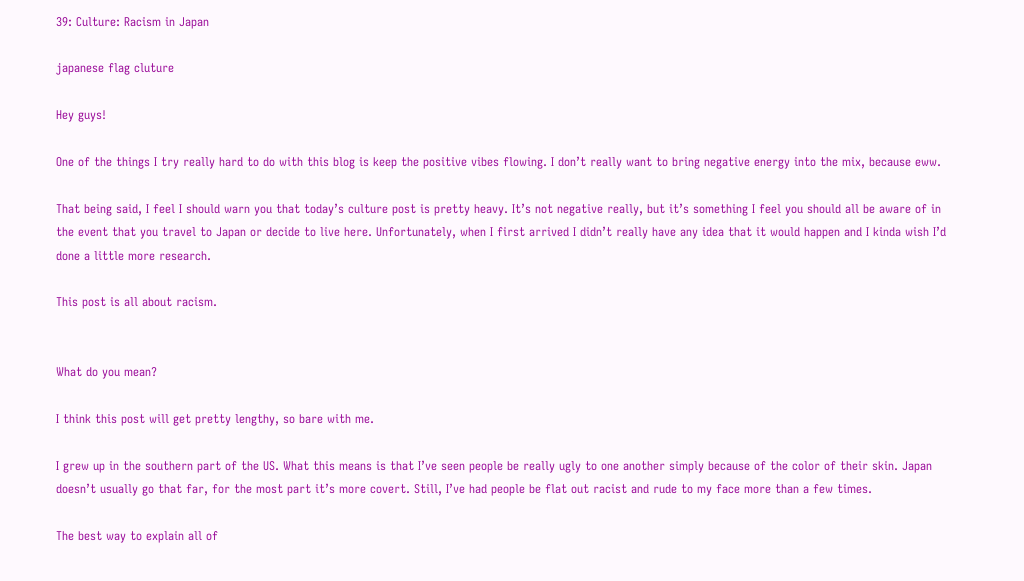39: Culture: Racism in Japan

japanese flag cluture

Hey guys!

One of the things I try really hard to do with this blog is keep the positive vibes flowing. I don’t really want to bring negative energy into the mix, because eww.

That being said, I feel I should warn you that today’s culture post is pretty heavy. It’s not negative really, but it’s something I feel you should all be aware of in the event that you travel to Japan or decide to live here. Unfortunately, when I first arrived I didn’t really have any idea that it would happen and I kinda wish I’d done a little more research.

This post is all about racism.


What do you mean?

I think this post will get pretty lengthy, so bare with me.

I grew up in the southern part of the US. What this means is that I’ve seen people be really ugly to one another simply because of the color of their skin. Japan doesn’t usually go that far, for the most part it’s more covert. Still, I’ve had people be flat out racist and rude to my face more than a few times.

The best way to explain all of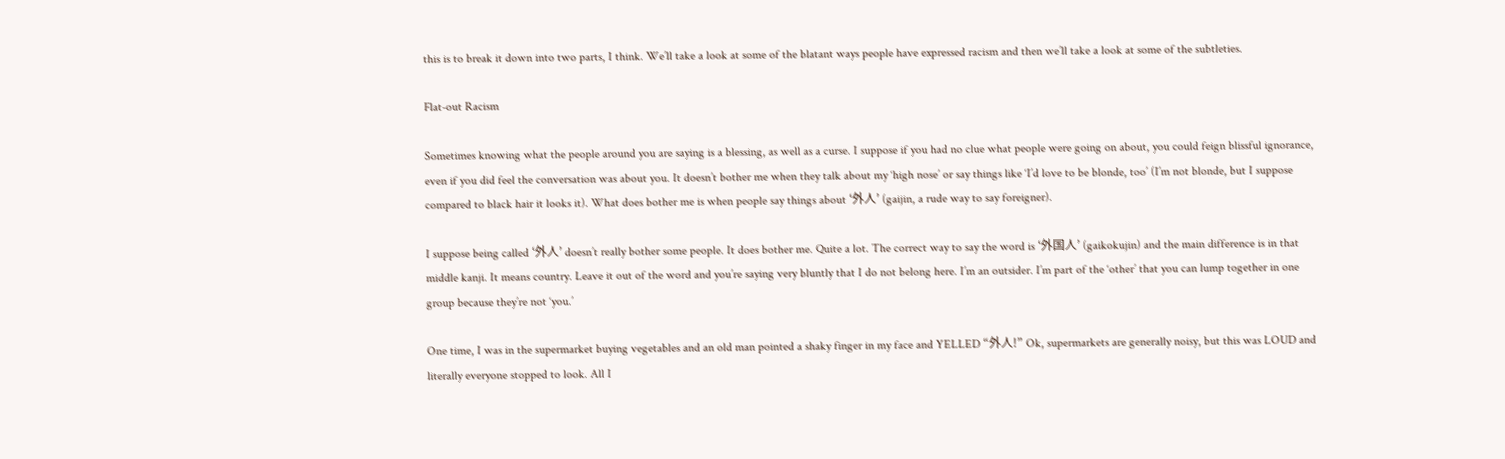this is to break it down into two parts, I think. We’ll take a look at some of the blatant ways people have expressed racism and then we’ll take a look at some of the subtleties.

Flat-out Racism

Sometimes knowing what the people around you are saying is a blessing, as well as a curse. I suppose if you had no clue what people were going on about, you could feign blissful ignorance, even if you did feel the conversation was about you. It doesn’t bother me when they talk about my ‘high nose’ or say things like ‘I’d love to be blonde, too’ (I’m not blonde, but I suppose compared to black hair it looks it). What does bother me is when people say things about ‘外人’ (gaijin, a rude way to say foreigner).

I suppose being called ‘外人’ doesn’t really bother some people. It does bother me. Quite a lot. The correct way to say the word is ‘外国人’ (gaikokujin) and the main difference is in that middle kanji. It means country. Leave it out of the word and you’re saying very bluntly that I do not belong here. I’m an outsider. I’m part of the ‘other’ that you can lump together in one group because they’re not ‘you.’

One time, I was in the supermarket buying vegetables and an old man pointed a shaky finger in my face and YELLED “外人!” Ok, supermarkets are generally noisy, but this was LOUD and literally everyone stopped to look. All I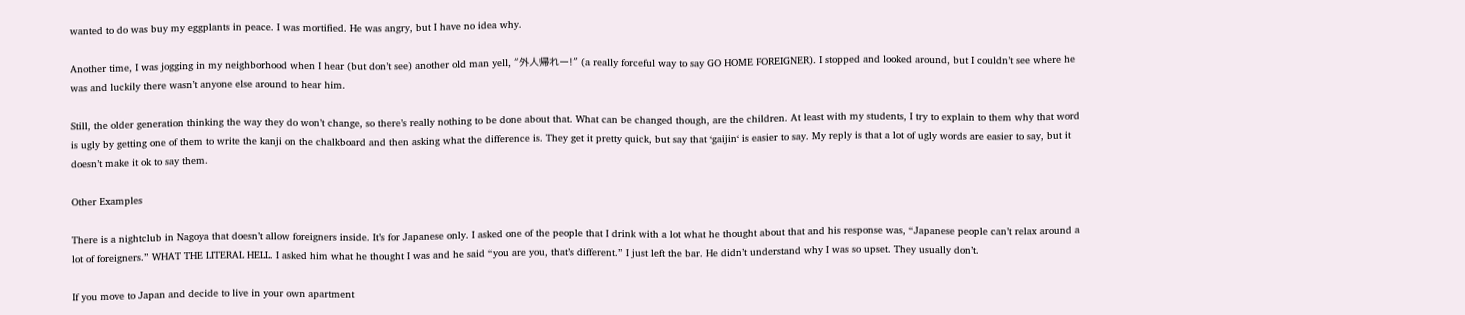wanted to do was buy my eggplants in peace. I was mortified. He was angry, but I have no idea why.

Another time, I was jogging in my neighborhood when I hear (but don’t see) another old man yell, “外人帰れー!” (a really forceful way to say GO HOME FOREIGNER). I stopped and looked around, but I couldn’t see where he was and luckily there wasn’t anyone else around to hear him.

Still, the older generation thinking the way they do won’t change, so there’s really nothing to be done about that. What can be changed though, are the children. At least with my students, I try to explain to them why that word is ugly by getting one of them to write the kanji on the chalkboard and then asking what the difference is. They get it pretty quick, but say that ‘gaijin‘ is easier to say. My reply is that a lot of ugly words are easier to say, but it doesn’t make it ok to say them.

Other Examples

There is a nightclub in Nagoya that doesn’t allow foreigners inside. It’s for Japanese only. I asked one of the people that I drink with a lot what he thought about that and his response was, “Japanese people can’t relax around a lot of foreigners.” WHAT THE LITERAL HELL. I asked him what he thought I was and he said “you are you, that’s different.” I just left the bar. He didn’t understand why I was so upset. They usually don’t.

If you move to Japan and decide to live in your own apartment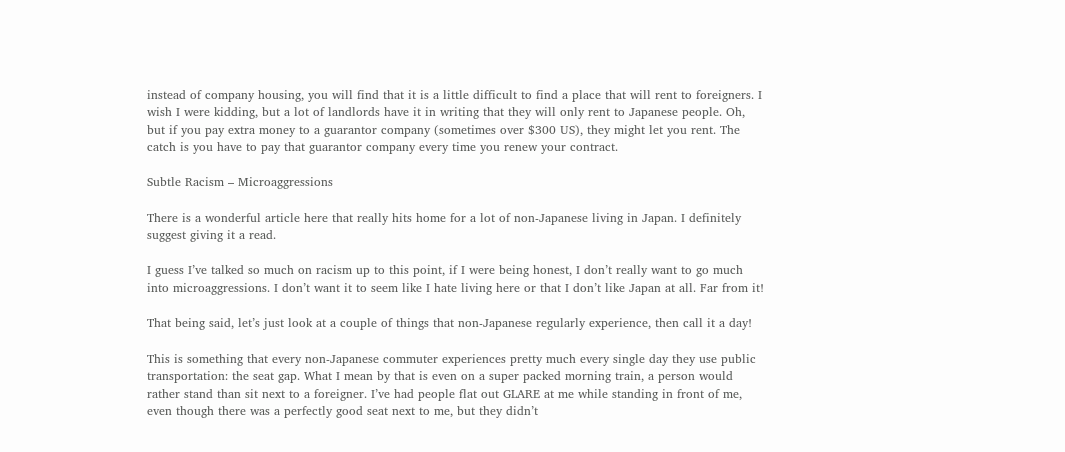instead of company housing, you will find that it is a little difficult to find a place that will rent to foreigners. I wish I were kidding, but a lot of landlords have it in writing that they will only rent to Japanese people. Oh, but if you pay extra money to a guarantor company (sometimes over $300 US), they might let you rent. The catch is you have to pay that guarantor company every time you renew your contract.

Subtle Racism – Microaggressions

There is a wonderful article here that really hits home for a lot of non-Japanese living in Japan. I definitely suggest giving it a read.

I guess I’ve talked so much on racism up to this point, if I were being honest, I don’t really want to go much into microaggressions. I don’t want it to seem like I hate living here or that I don’t like Japan at all. Far from it!

That being said, let’s just look at a couple of things that non-Japanese regularly experience, then call it a day!

This is something that every non-Japanese commuter experiences pretty much every single day they use public transportation: the seat gap. What I mean by that is even on a super packed morning train, a person would rather stand than sit next to a foreigner. I’ve had people flat out GLARE at me while standing in front of me, even though there was a perfectly good seat next to me, but they didn’t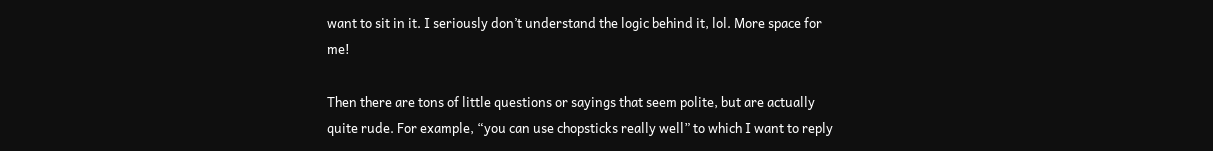want to sit in it. I seriously don’t understand the logic behind it, lol. More space for me!

Then there are tons of little questions or sayings that seem polite, but are actually quite rude. For example, “you can use chopsticks really well” to which I want to reply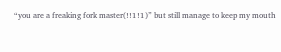“you are a freaking fork master(!!1!1)” but still manage to keep my mouth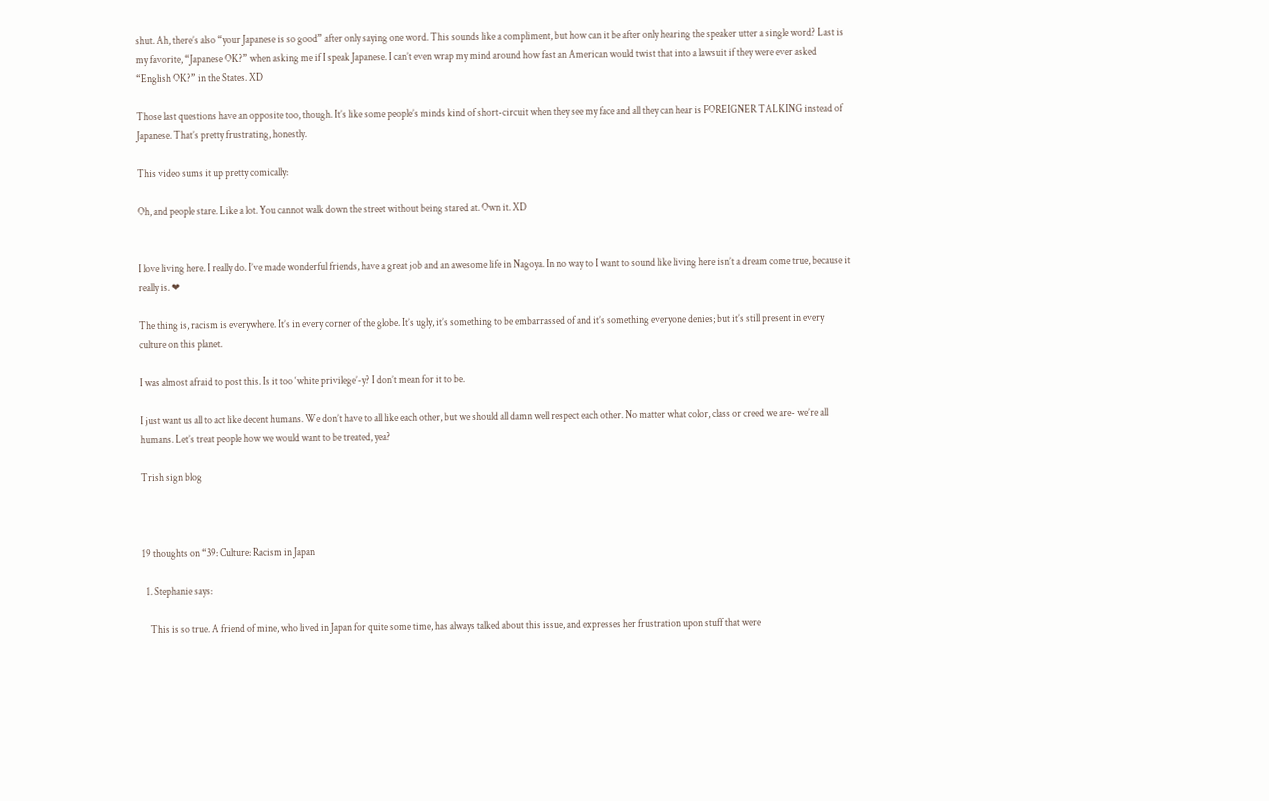shut. Ah, there’s also “your Japanese is so good” after only saying one word. This sounds like a compliment, but how can it be after only hearing the speaker utter a single word? Last is my favorite, “Japanese OK?” when asking me if I speak Japanese. I can’t even wrap my mind around how fast an American would twist that into a lawsuit if they were ever asked “English OK?” in the States. XD

Those last questions have an opposite too, though. It’s like some people’s minds kind of short-circuit when they see my face and all they can hear is FOREIGNER TALKING instead of Japanese. That’s pretty frustrating, honestly.

This video sums it up pretty comically:

Oh, and people stare. Like a lot. You cannot walk down the street without being stared at. Own it. XD


I love living here. I really do. I’ve made wonderful friends, have a great job and an awesome life in Nagoya. In no way to I want to sound like living here isn’t a dream come true, because it really is. ❤

The thing is, racism is everywhere. It’s in every corner of the globe. It’s ugly, it’s something to be embarrassed of and it’s something everyone denies; but it’s still present in every culture on this planet.

I was almost afraid to post this. Is it too ‘white privilege’-y? I don’t mean for it to be.

I just want us all to act like decent humans. We don’t have to all like each other, but we should all damn well respect each other. No matter what color, class or creed we are- we’re all humans. Let’s treat people how we would want to be treated, yea?

Trish sign blog



19 thoughts on “39: Culture: Racism in Japan

  1. Stephanie says:

    This is so true. A friend of mine, who lived in Japan for quite some time, has always talked about this issue, and expresses her frustration upon stuff that were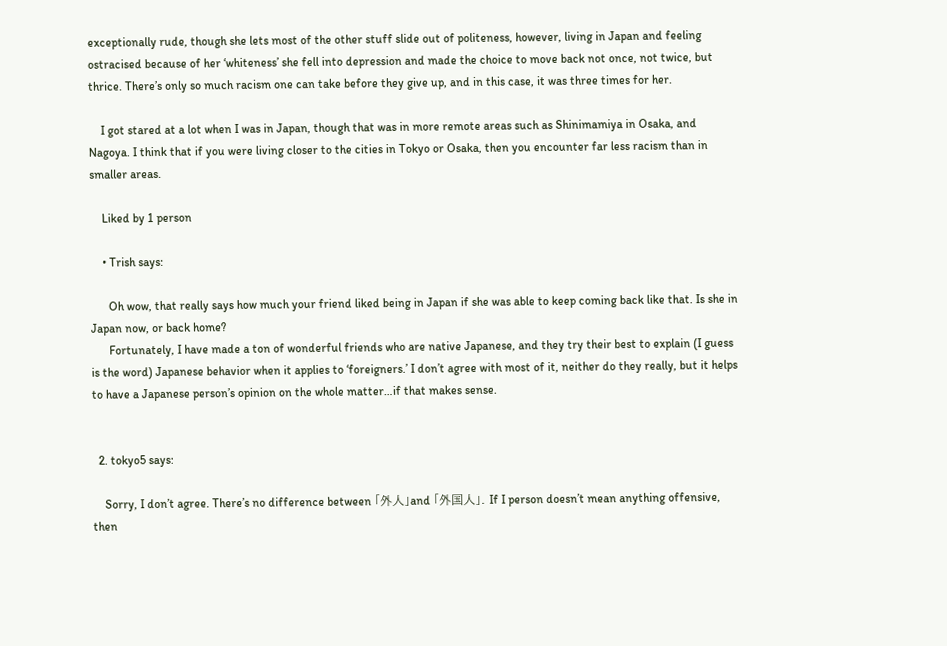exceptionally rude, though she lets most of the other stuff slide out of politeness, however, living in Japan and feeling ostracised because of her ‘whiteness’ she fell into depression and made the choice to move back not once, not twice, but thrice. There’s only so much racism one can take before they give up, and in this case, it was three times for her.

    I got stared at a lot when I was in Japan, though that was in more remote areas such as Shinimamiya in Osaka, and Nagoya. I think that if you were living closer to the cities in Tokyo or Osaka, then you encounter far less racism than in smaller areas.

    Liked by 1 person

    • Trish says:

      Oh wow, that really says how much your friend liked being in Japan if she was able to keep coming back like that. Is she in Japan now, or back home?
      Fortunately, I have made a ton of wonderful friends who are native Japanese, and they try their best to explain (I guess is the word) Japanese behavior when it applies to ‘foreigners.’ I don’t agree with most of it, neither do they really, but it helps to have a Japanese person’s opinion on the whole matter…if that makes sense.


  2. tokyo5 says:

    Sorry, I don’t agree. There’s no difference between 「外人」and 「外国人」. If I person doesn’t mean anything offensive, then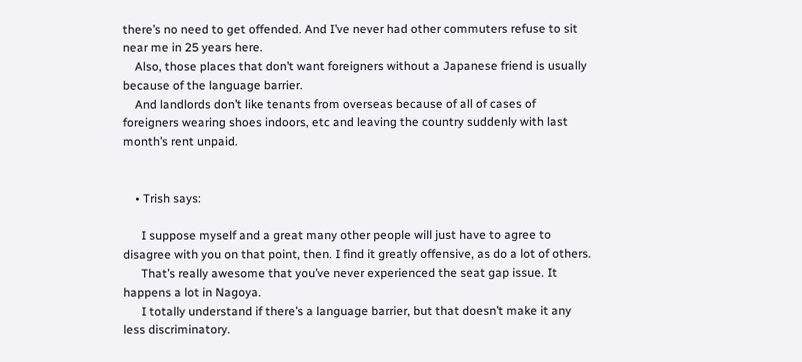there’s no need to get offended. And I’ve never had other commuters refuse to sit near me in 25 years here.
    Also, those places that don’t want foreigners without a Japanese friend is usually because of the language barrier.
    And landlords don’t like tenants from overseas because of all of cases of foreigners wearing shoes indoors, etc and leaving the country suddenly with last month’s rent unpaid.


    • Trish says:

      I suppose myself and a great many other people will just have to agree to disagree with you on that point, then. I find it greatly offensive, as do a lot of others.
      That’s really awesome that you’ve never experienced the seat gap issue. It happens a lot in Nagoya.
      I totally understand if there’s a language barrier, but that doesn’t make it any less discriminatory.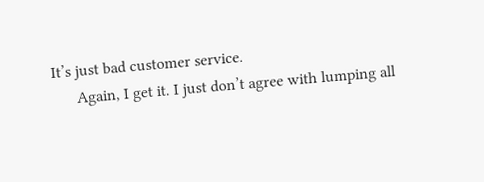It’s just bad customer service.
      Again, I get it. I just don’t agree with lumping all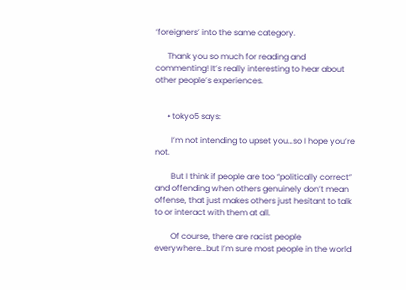‘foreigners’ into the same category.

      Thank you so much for reading and commenting! It’s really interesting to hear about other people’s experiences.


      • tokyo5 says:

        I’m not intending to upset you…so I hope you’re not.

        But I think if people are too “politically correct” and offending when others genuinely don’t mean offense, that just makes others just hesitant to talk to or interact with them at all.

        Of course, there are racist people everywhere…but I’m sure most people in the world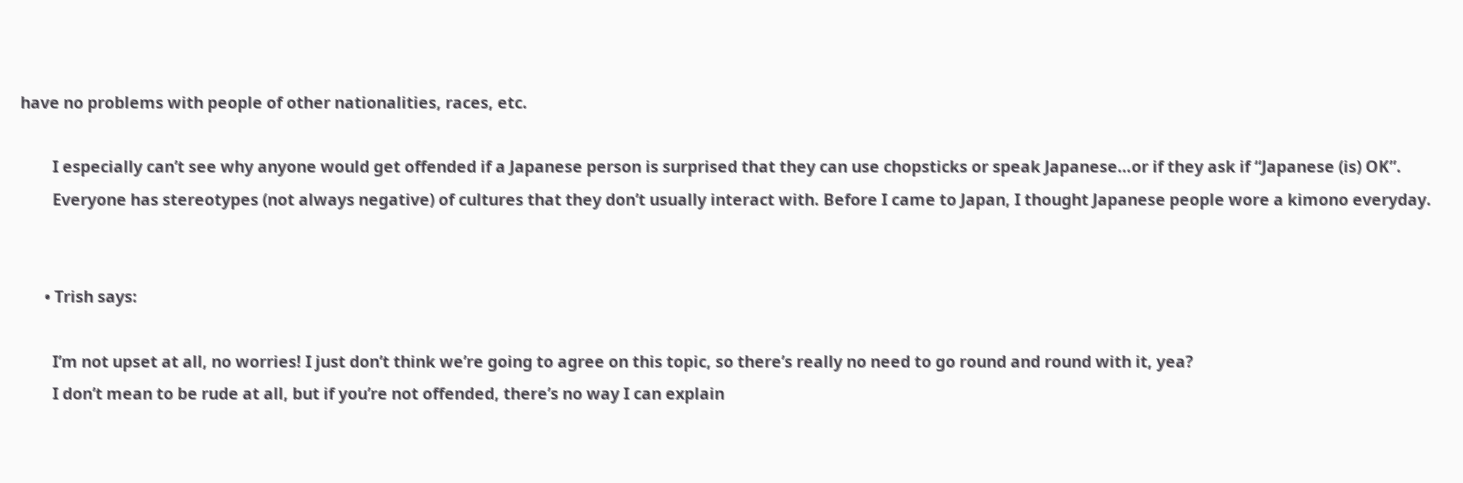have no problems with people of other nationalities, races, etc.

        I especially can’t see why anyone would get offended if a Japanese person is surprised that they can use chopsticks or speak Japanese…or if they ask if “Japanese (is) OK”.
        Everyone has stereotypes (not always negative) of cultures that they don’t usually interact with. Before I came to Japan, I thought Japanese people wore a kimono everyday.


      • Trish says:

        I’m not upset at all, no worries! I just don’t think we’re going to agree on this topic, so there’s really no need to go round and round with it, yea?
        I don’t mean to be rude at all, but if you’re not offended, there’s no way I can explain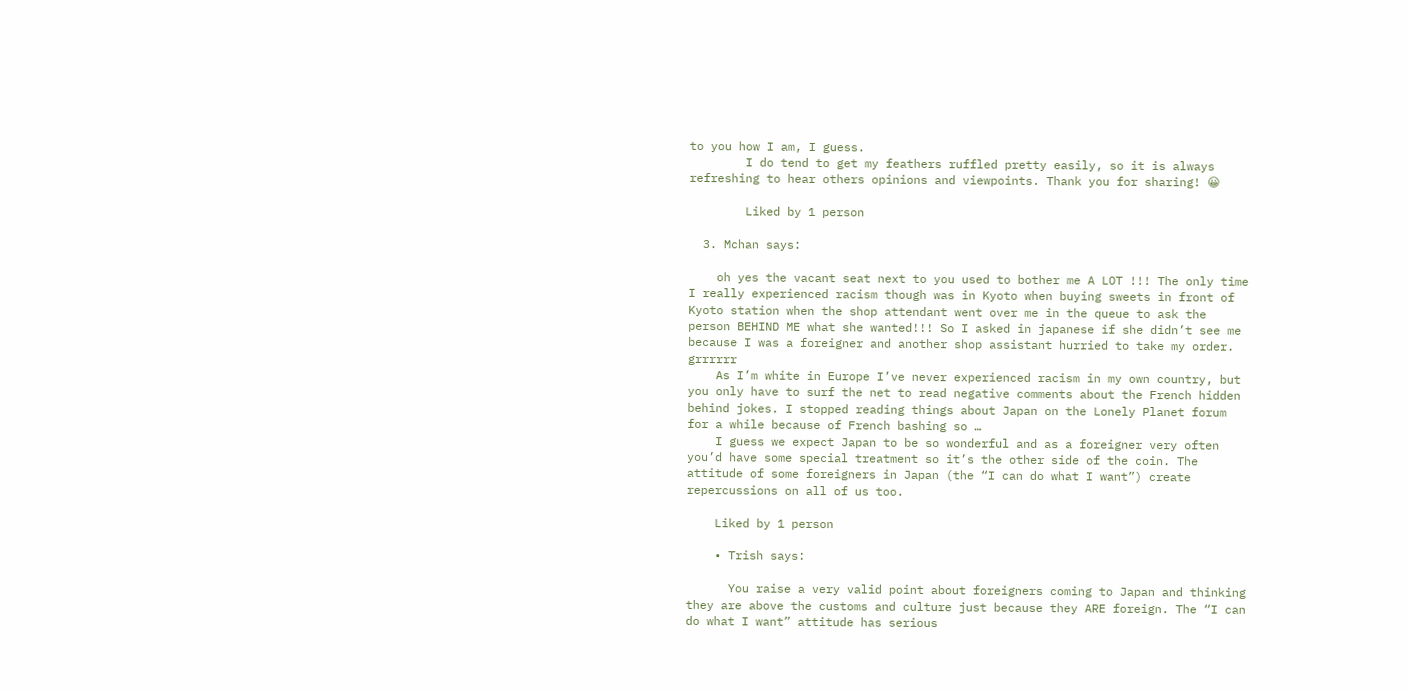to you how I am, I guess.
        I do tend to get my feathers ruffled pretty easily, so it is always refreshing to hear others opinions and viewpoints. Thank you for sharing! 😀

        Liked by 1 person

  3. Mchan says:

    oh yes the vacant seat next to you used to bother me A LOT !!! The only time I really experienced racism though was in Kyoto when buying sweets in front of Kyoto station when the shop attendant went over me in the queue to ask the person BEHIND ME what she wanted!!! So I asked in japanese if she didn’t see me because I was a foreigner and another shop assistant hurried to take my order. grrrrrr
    As I’m white in Europe I’ve never experienced racism in my own country, but you only have to surf the net to read negative comments about the French hidden behind jokes. I stopped reading things about Japan on the Lonely Planet forum for a while because of French bashing so …
    I guess we expect Japan to be so wonderful and as a foreigner very often you’d have some special treatment so it’s the other side of the coin. The attitude of some foreigners in Japan (the “I can do what I want”) create repercussions on all of us too.

    Liked by 1 person

    • Trish says:

      You raise a very valid point about foreigners coming to Japan and thinking they are above the customs and culture just because they ARE foreign. The “I can do what I want” attitude has serious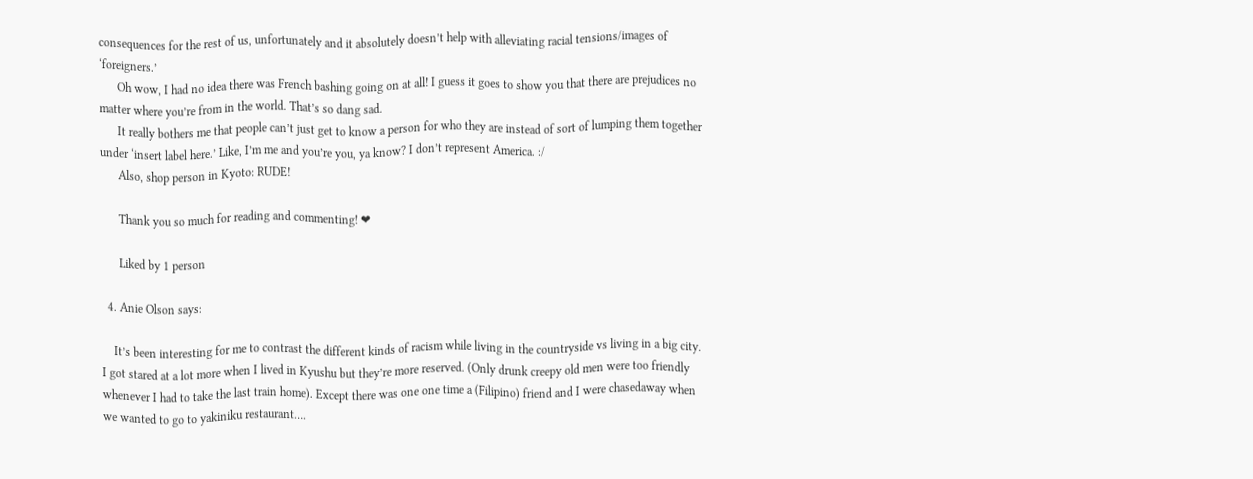consequences for the rest of us, unfortunately and it absolutely doesn’t help with alleviating racial tensions/images of ‘foreigners.’
      Oh wow, I had no idea there was French bashing going on at all! I guess it goes to show you that there are prejudices no matter where you’re from in the world. That’s so dang sad.
      It really bothers me that people can’t just get to know a person for who they are instead of sort of lumping them together under ‘insert label here.’ Like, I’m me and you’re you, ya know? I don’t represent America. :/
      Also, shop person in Kyoto: RUDE!

      Thank you so much for reading and commenting! ❤

      Liked by 1 person

  4. Anie Olson says:

    It’s been interesting for me to contrast the different kinds of racism while living in the countryside vs living in a big city. I got stared at a lot more when I lived in Kyushu but they’re more reserved. (Only drunk creepy old men were too friendly whenever I had to take the last train home). Except there was one one time a (Filipino) friend and I were chasedaway when we wanted to go to yakiniku restaurant….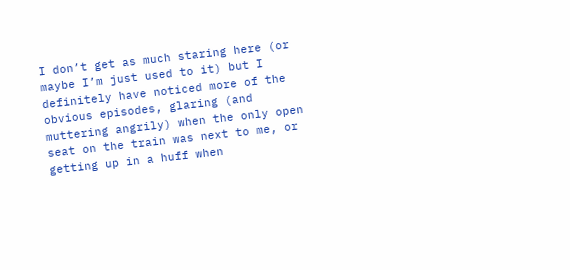I don’t get as much staring here (or maybe I’m just used to it) but I definitely have noticed more of the obvious episodes, glaring (and muttering angrily) when the only open seat on the train was next to me, or getting up in a huff when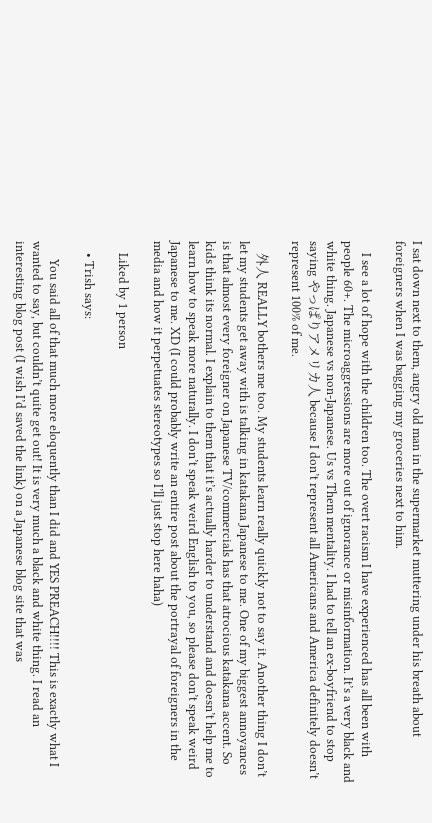I sat down next to them, angry old man in the supermarket muttering under his breath about foreigners when I was bagging my groceries next to him.

    I see a lot of hope with the children too. The overt racism I have experienced has all been with people 60+. The microaggressions are more out of ignorance or misinformation. It’s a very black and white thing. Japanese vs non-Japanese. Us vs Them mentality. I had to tell an ex-boyfriend to stop saying やっぱりアメリカ人 because I don’t represent all Americans and America definitely doesn’t represent 100% of me.

    外人 REALLY bothers me too. My students learn really quickly not to say it. Another thing I don’t let my students get away with is talking in katakana Japanese to me. One of my biggest annoyances is that almost every foreigner on Japanese TV/commercials has that atrocious katakana accent. So kids think its normal. I explain to them that it’s actually harder to understand and doesn’t help me to learn how to speak more naturally. I don’t speak weird English to you, so please don’t speak weird Japanese to me. XD (I could probably write an entire post about the portrayal of foreigners in the media and how it perpetuates stereotypes so I’ll just stop here haha)

    Liked by 1 person

    • Trish says:

      You said all of that much more eloquently than I did and YES PREACH!!!! This is exactly what I wanted to say, but couldn’t quite get out! It is very much a black and white thing. I read an interesting blog post (I wish I’d saved the link) on a Japanese blog site that was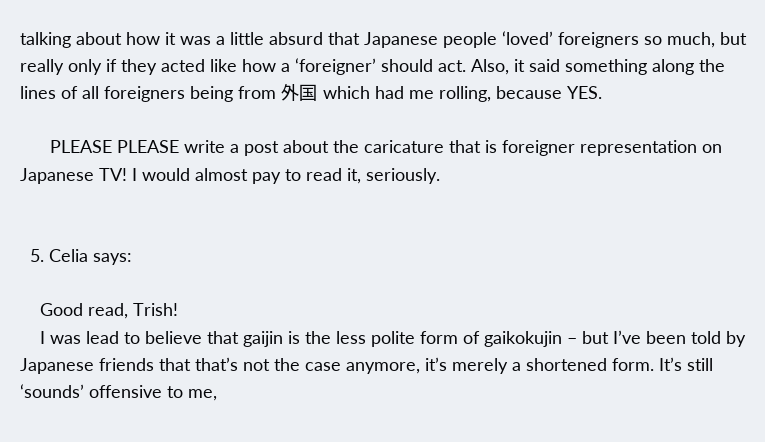talking about how it was a little absurd that Japanese people ‘loved’ foreigners so much, but really only if they acted like how a ‘foreigner’ should act. Also, it said something along the lines of all foreigners being from 外国 which had me rolling, because YES.

      PLEASE PLEASE write a post about the caricature that is foreigner representation on Japanese TV! I would almost pay to read it, seriously.


  5. Celia says:

    Good read, Trish!
    I was lead to believe that gaijin is the less polite form of gaikokujin – but I’ve been told by Japanese friends that that’s not the case anymore, it’s merely a shortened form. It’s still ‘sounds’ offensive to me,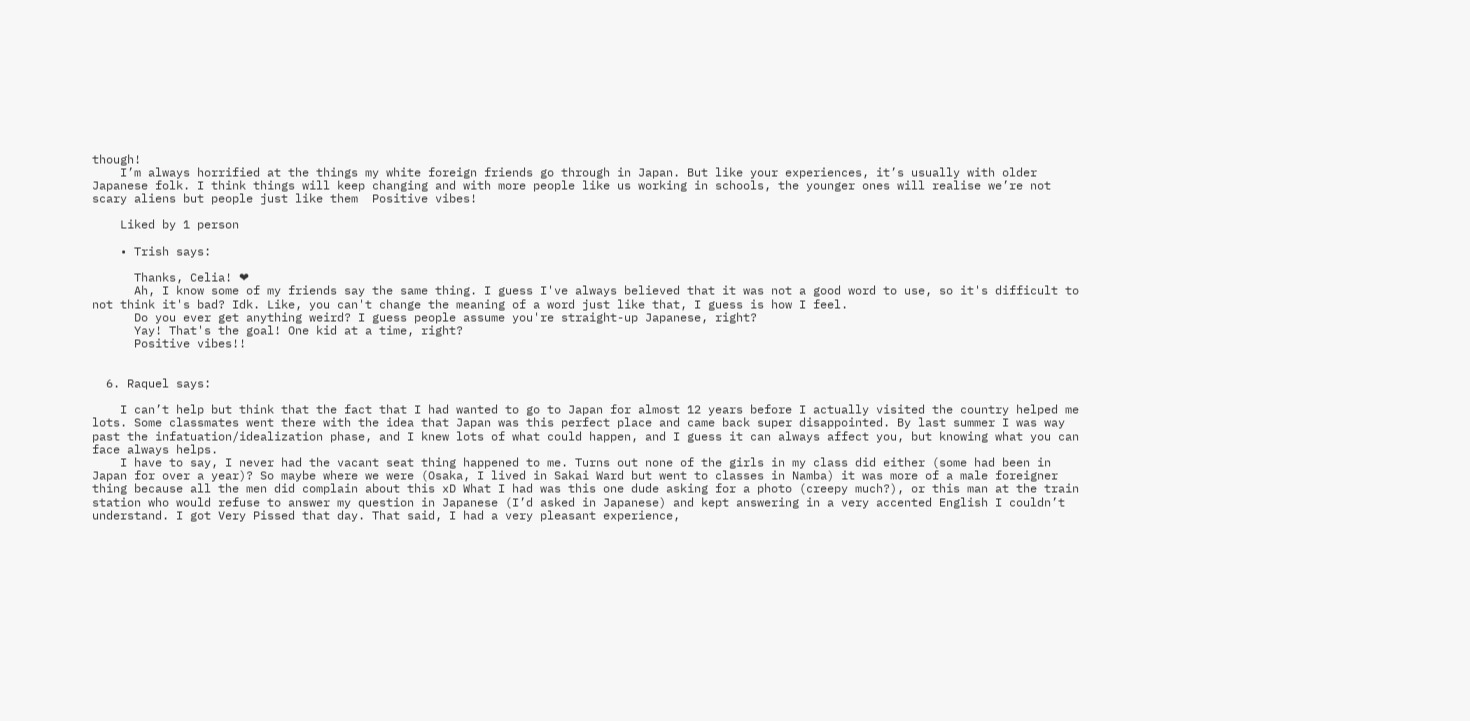though!
    I’m always horrified at the things my white foreign friends go through in Japan. But like your experiences, it’s usually with older Japanese folk. I think things will keep changing and with more people like us working in schools, the younger ones will realise we’re not scary aliens but people just like them  Positive vibes!

    Liked by 1 person

    • Trish says:

      Thanks, Celia! ❤
      Ah, I know some of my friends say the same thing. I guess I've always believed that it was not a good word to use, so it's difficult to not think it's bad? Idk. Like, you can't change the meaning of a word just like that, I guess is how I feel.
      Do you ever get anything weird? I guess people assume you're straight-up Japanese, right?
      Yay! That's the goal! One kid at a time, right?
      Positive vibes!!


  6. Raquel says:

    I can’t help but think that the fact that I had wanted to go to Japan for almost 12 years before I actually visited the country helped me lots. Some classmates went there with the idea that Japan was this perfect place and came back super disappointed. By last summer I was way past the infatuation/idealization phase, and I knew lots of what could happen, and I guess it can always affect you, but knowing what you can face always helps.
    I have to say, I never had the vacant seat thing happened to me. Turns out none of the girls in my class did either (some had been in Japan for over a year)? So maybe where we were (Osaka, I lived in Sakai Ward but went to classes in Namba) it was more of a male foreigner thing because all the men did complain about this xD What I had was this one dude asking for a photo (creepy much?), or this man at the train station who would refuse to answer my question in Japanese (I’d asked in Japanese) and kept answering in a very accented English I couldn’t understand. I got Very Pissed that day. That said, I had a very pleasant experience,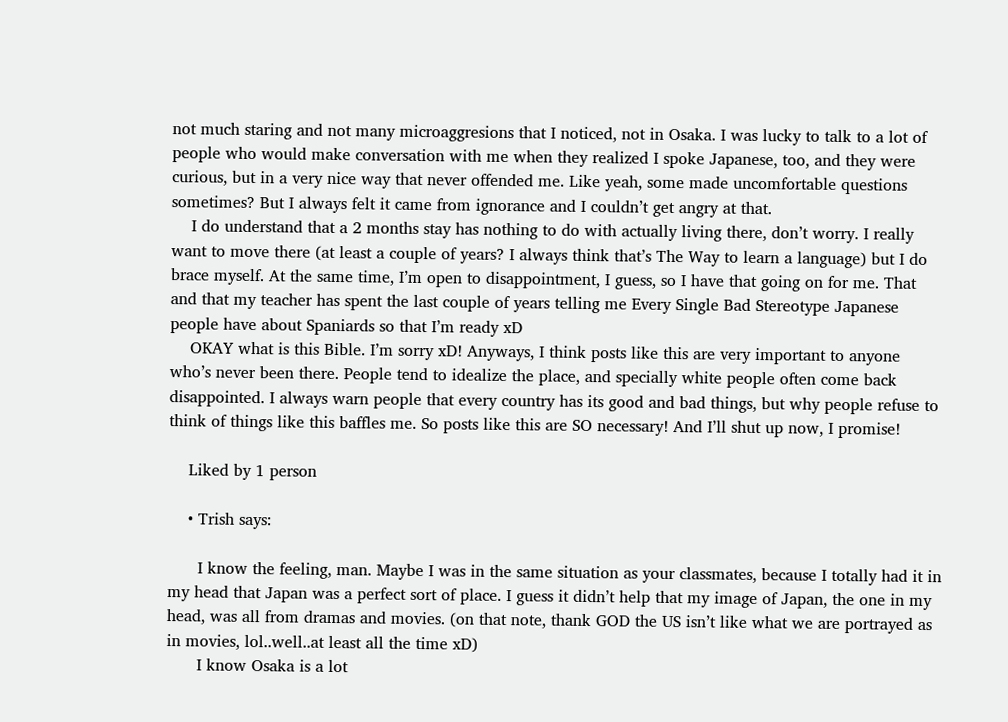not much staring and not many microaggresions that I noticed, not in Osaka. I was lucky to talk to a lot of people who would make conversation with me when they realized I spoke Japanese, too, and they were curious, but in a very nice way that never offended me. Like yeah, some made uncomfortable questions sometimes? But I always felt it came from ignorance and I couldn’t get angry at that.
    I do understand that a 2 months stay has nothing to do with actually living there, don’t worry. I really want to move there (at least a couple of years? I always think that’s The Way to learn a language) but I do brace myself. At the same time, I’m open to disappointment, I guess, so I have that going on for me. That and that my teacher has spent the last couple of years telling me Every Single Bad Stereotype Japanese people have about Spaniards so that I’m ready xD
    OKAY what is this Bible. I’m sorry xD! Anyways, I think posts like this are very important to anyone who’s never been there. People tend to idealize the place, and specially white people often come back disappointed. I always warn people that every country has its good and bad things, but why people refuse to think of things like this baffles me. So posts like this are SO necessary! And I’ll shut up now, I promise!

    Liked by 1 person

    • Trish says:

      I know the feeling, man. Maybe I was in the same situation as your classmates, because I totally had it in my head that Japan was a perfect sort of place. I guess it didn’t help that my image of Japan, the one in my head, was all from dramas and movies. (on that note, thank GOD the US isn’t like what we are portrayed as in movies, lol..well..at least all the time xD)
      I know Osaka is a lot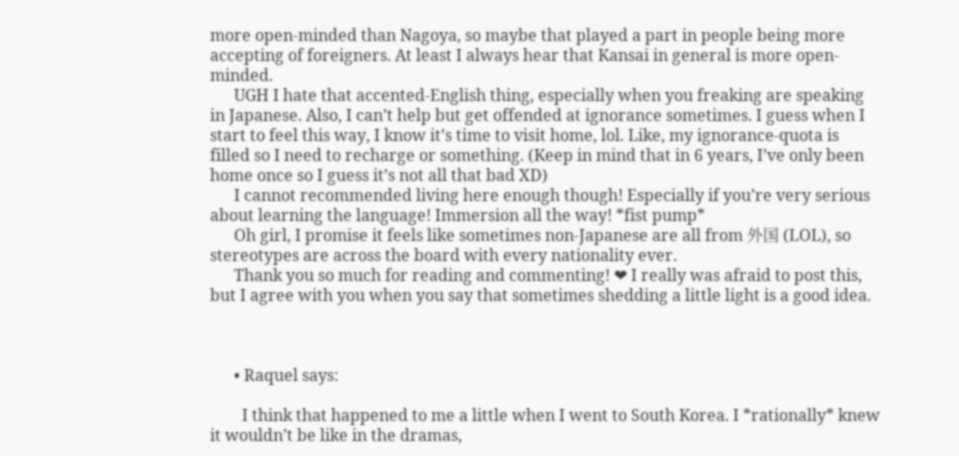more open-minded than Nagoya, so maybe that played a part in people being more accepting of foreigners. At least I always hear that Kansai in general is more open-minded.
      UGH I hate that accented-English thing, especially when you freaking are speaking in Japanese. Also, I can’t help but get offended at ignorance sometimes. I guess when I start to feel this way, I know it’s time to visit home, lol. Like, my ignorance-quota is filled so I need to recharge or something. (Keep in mind that in 6 years, I’ve only been home once so I guess it’s not all that bad XD)
      I cannot recommended living here enough though! Especially if you’re very serious about learning the language! Immersion all the way! *fist pump*
      Oh girl, I promise it feels like sometimes non-Japanese are all from 外国 (LOL), so stereotypes are across the board with every nationality ever.
      Thank you so much for reading and commenting! ❤ I really was afraid to post this, but I agree with you when you say that sometimes shedding a little light is a good idea.



      • Raquel says:

        I think that happened to me a little when I went to South Korea. I *rationally* knew it wouldn’t be like in the dramas,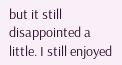but it still disappointed a little. I still enjoyed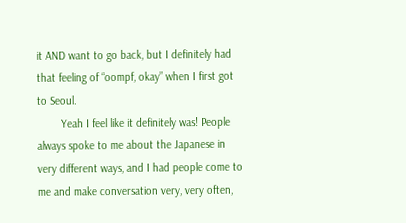it AND want to go back, but I definitely had that feeling of “oompf, okay” when I first got to Seoul.
        Yeah I feel like it definitely was! People always spoke to me about the Japanese in very different ways, and I had people come to me and make conversation very, very often,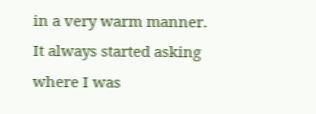in a very warm manner. It always started asking where I was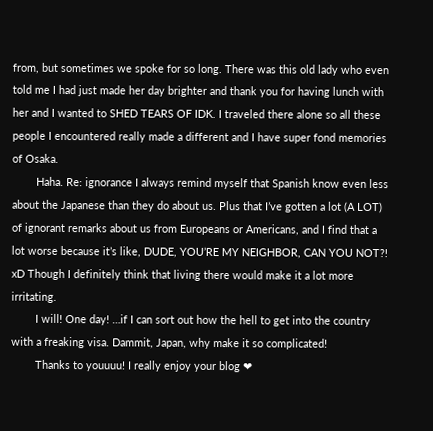from, but sometimes we spoke for so long. There was this old lady who even told me I had just made her day brighter and thank you for having lunch with her and I wanted to SHED TEARS OF IDK. I traveled there alone so all these people I encountered really made a different and I have super fond memories of Osaka.
        Haha. Re: ignorance I always remind myself that Spanish know even less about the Japanese than they do about us. Plus that I’ve gotten a lot (A LOT) of ignorant remarks about us from Europeans or Americans, and I find that a lot worse because it’s like, DUDE, YOU’RE MY NEIGHBOR, CAN YOU NOT?! xD Though I definitely think that living there would make it a lot more irritating.
        I will! One day! …if I can sort out how the hell to get into the country with a freaking visa. Dammit, Japan, why make it so complicated!
        Thanks to youuuu! I really enjoy your blog ❤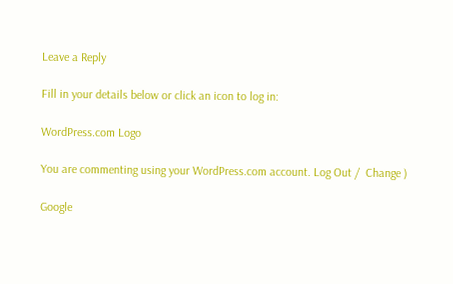Leave a Reply

Fill in your details below or click an icon to log in:

WordPress.com Logo

You are commenting using your WordPress.com account. Log Out /  Change )

Google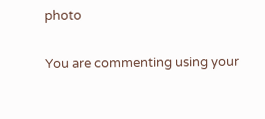photo

You are commenting using your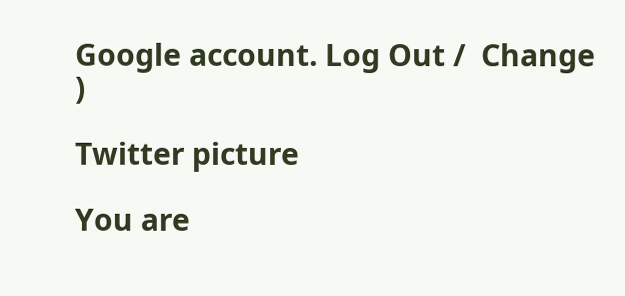Google account. Log Out /  Change )

Twitter picture

You are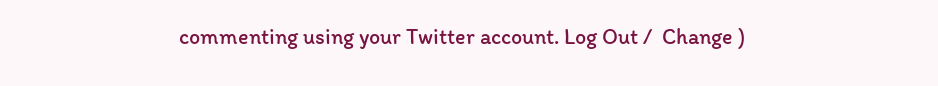commenting using your Twitter account. Log Out /  Change )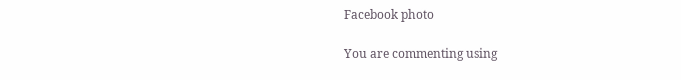Facebook photo

You are commenting using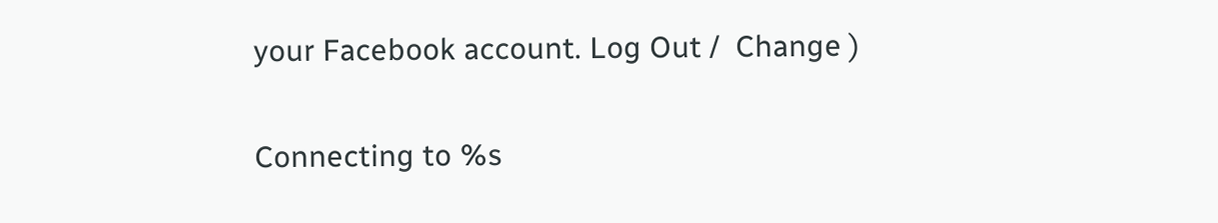your Facebook account. Log Out /  Change )

Connecting to %s